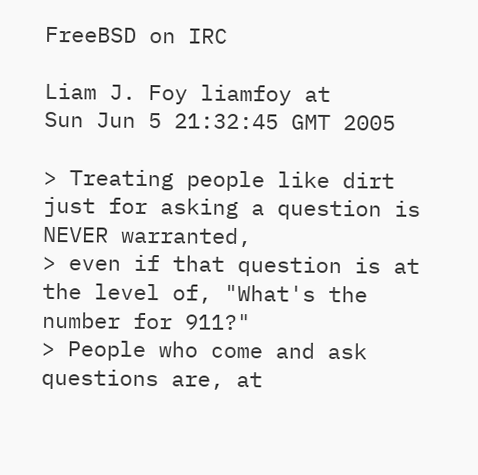FreeBSD on IRC

Liam J. Foy liamfoy at
Sun Jun 5 21:32:45 GMT 2005

> Treating people like dirt just for asking a question is NEVER warranted,
> even if that question is at the level of, "What's the number for 911?"
> People who come and ask questions are, at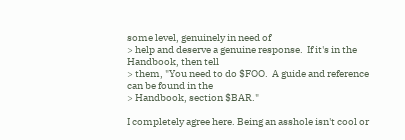some level, genuinely in need of
> help and deserve a genuine response.  If it's in the Handbook, then tell
> them, "You need to do $FOO.  A guide and reference can be found in the
> Handbook, section $BAR."

I completely agree here. Being an asshole isn't cool or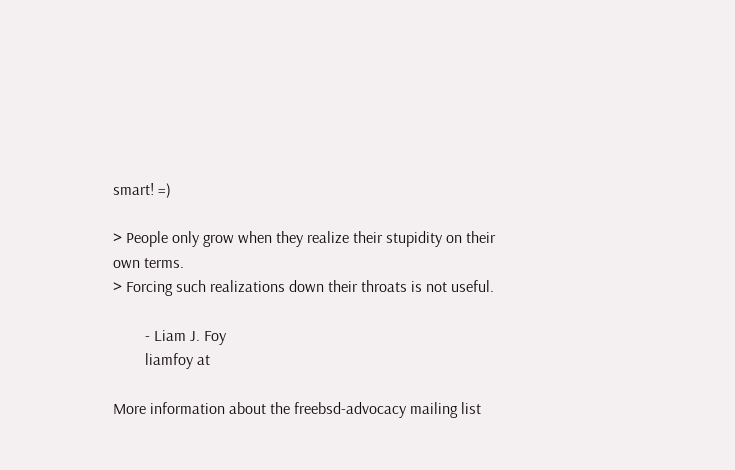smart! =)

> People only grow when they realize their stupidity on their own terms.
> Forcing such realizations down their throats is not useful.

        - Liam J. Foy
        liamfoy at

More information about the freebsd-advocacy mailing list